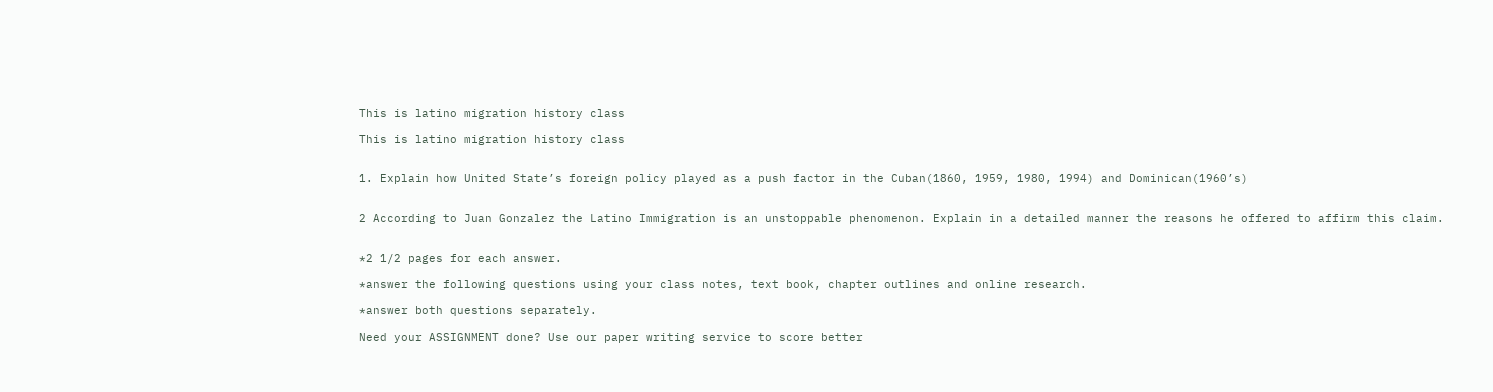This is latino migration history class

This is latino migration history class


1. Explain how United State’s foreign policy played as a push factor in the Cuban(1860, 1959, 1980, 1994) and Dominican(1960’s)


2 According to Juan Gonzalez the Latino Immigration is an unstoppable phenomenon. Explain in a detailed manner the reasons he offered to affirm this claim.


*2 1/2 pages for each answer.

*answer the following questions using your class notes, text book, chapter outlines and online research.

*answer both questions separately.

Need your ASSIGNMENT done? Use our paper writing service to score better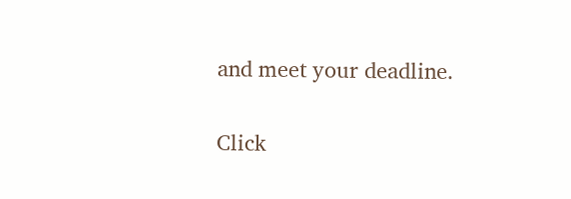and meet your deadline.

Click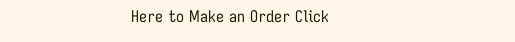Here to Make an Order Click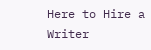Here to Hire a Writer